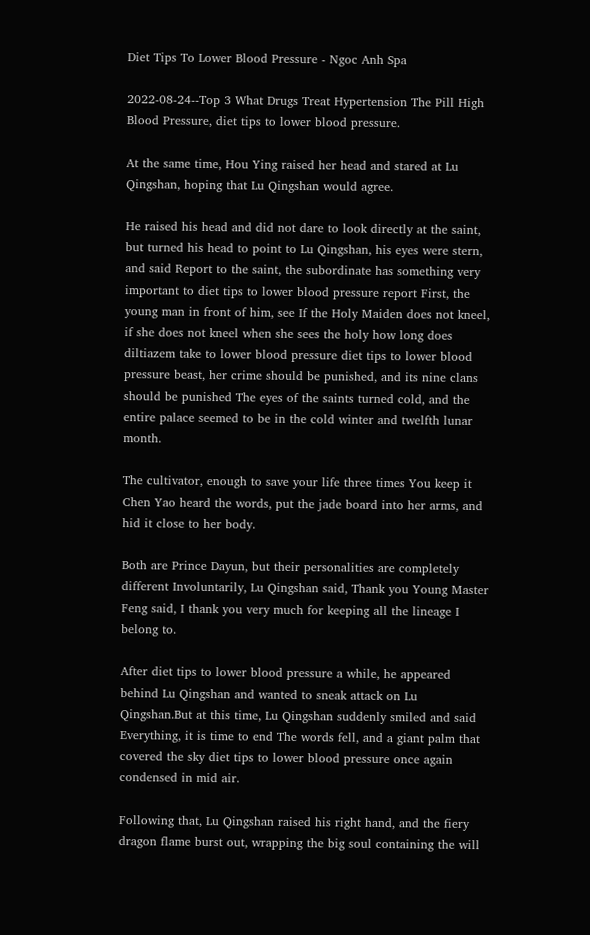Diet Tips To Lower Blood Pressure - Ngoc Anh Spa

2022-08-24--Top 3 What Drugs Treat Hypertension The Pill High Blood Pressure, diet tips to lower blood pressure.

At the same time, Hou Ying raised her head and stared at Lu Qingshan, hoping that Lu Qingshan would agree.

He raised his head and did not dare to look directly at the saint, but turned his head to point to Lu Qingshan, his eyes were stern, and said Report to the saint, the subordinate has something very important to diet tips to lower blood pressure report First, the young man in front of him, see If the Holy Maiden does not kneel, if she does not kneel when she sees the holy how long does diltiazem take to lower blood pressure diet tips to lower blood pressure beast, her crime should be punished, and its nine clans should be punished The eyes of the saints turned cold, and the entire palace seemed to be in the cold winter and twelfth lunar month.

The cultivator, enough to save your life three times You keep it Chen Yao heard the words, put the jade board into her arms, and hid it close to her body.

Both are Prince Dayun, but their personalities are completely different Involuntarily, Lu Qingshan said, Thank you Young Master Feng said, I thank you very much for keeping all the lineage I belong to.

After diet tips to lower blood pressure a while, he appeared behind Lu Qingshan and wanted to sneak attack on Lu Qingshan.But at this time, Lu Qingshan suddenly smiled and said Everything, it is time to end The words fell, and a giant palm that covered the sky diet tips to lower blood pressure once again condensed in mid air.

Following that, Lu Qingshan raised his right hand, and the fiery dragon flame burst out, wrapping the big soul containing the will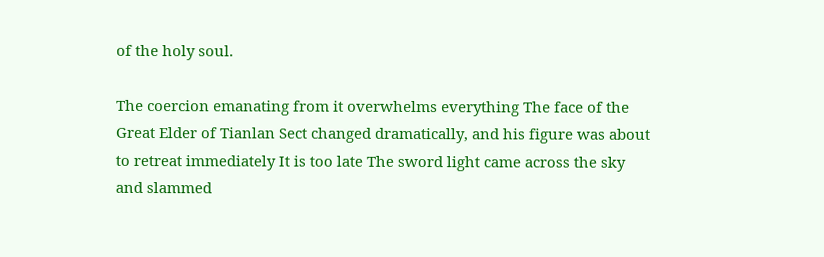of the holy soul.

The coercion emanating from it overwhelms everything The face of the Great Elder of Tianlan Sect changed dramatically, and his figure was about to retreat immediately It is too late The sword light came across the sky and slammed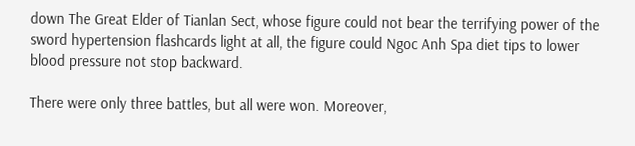down The Great Elder of Tianlan Sect, whose figure could not bear the terrifying power of the sword hypertension flashcards light at all, the figure could Ngoc Anh Spa diet tips to lower blood pressure not stop backward.

There were only three battles, but all were won. Moreover,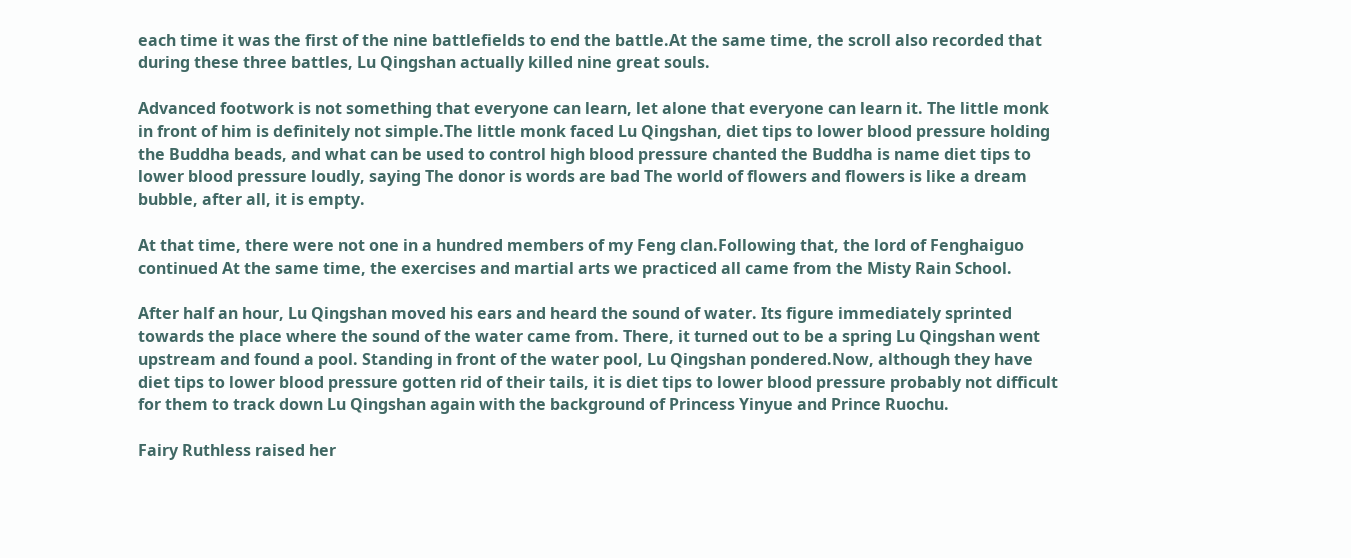each time it was the first of the nine battlefields to end the battle.At the same time, the scroll also recorded that during these three battles, Lu Qingshan actually killed nine great souls.

Advanced footwork is not something that everyone can learn, let alone that everyone can learn it. The little monk in front of him is definitely not simple.The little monk faced Lu Qingshan, diet tips to lower blood pressure holding the Buddha beads, and what can be used to control high blood pressure chanted the Buddha is name diet tips to lower blood pressure loudly, saying The donor is words are bad The world of flowers and flowers is like a dream bubble, after all, it is empty.

At that time, there were not one in a hundred members of my Feng clan.Following that, the lord of Fenghaiguo continued At the same time, the exercises and martial arts we practiced all came from the Misty Rain School.

After half an hour, Lu Qingshan moved his ears and heard the sound of water. Its figure immediately sprinted towards the place where the sound of the water came from. There, it turned out to be a spring Lu Qingshan went upstream and found a pool. Standing in front of the water pool, Lu Qingshan pondered.Now, although they have diet tips to lower blood pressure gotten rid of their tails, it is diet tips to lower blood pressure probably not difficult for them to track down Lu Qingshan again with the background of Princess Yinyue and Prince Ruochu.

Fairy Ruthless raised her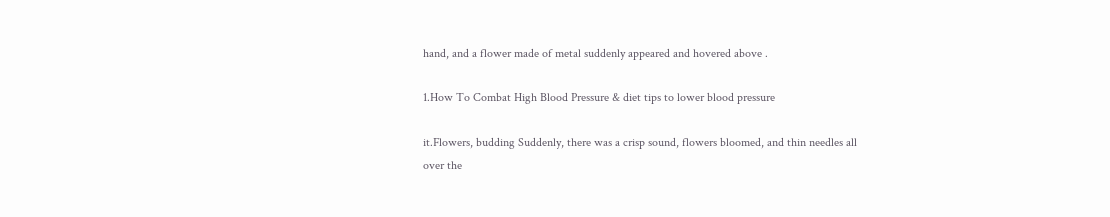hand, and a flower made of metal suddenly appeared and hovered above .

1.How To Combat High Blood Pressure & diet tips to lower blood pressure

it.Flowers, budding Suddenly, there was a crisp sound, flowers bloomed, and thin needles all over the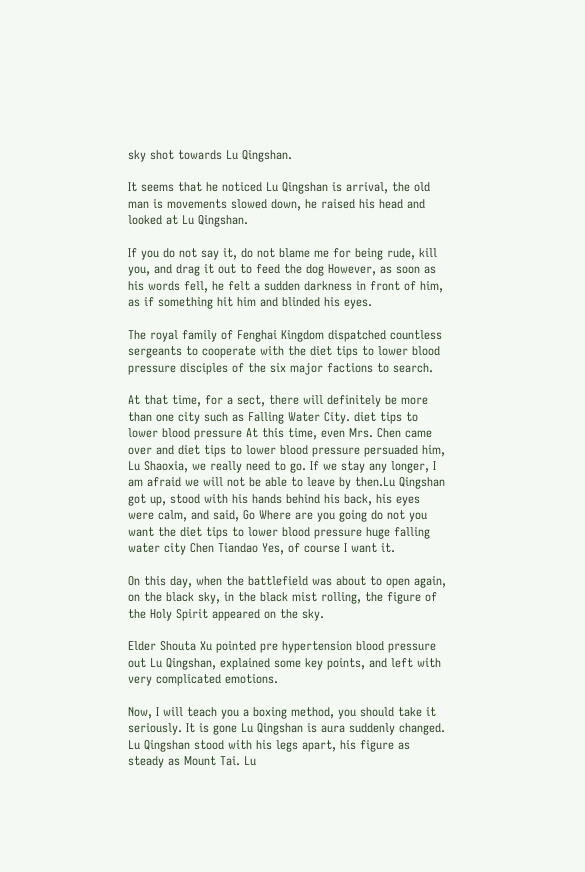sky shot towards Lu Qingshan.

It seems that he noticed Lu Qingshan is arrival, the old man is movements slowed down, he raised his head and looked at Lu Qingshan.

If you do not say it, do not blame me for being rude, kill you, and drag it out to feed the dog However, as soon as his words fell, he felt a sudden darkness in front of him, as if something hit him and blinded his eyes.

The royal family of Fenghai Kingdom dispatched countless sergeants to cooperate with the diet tips to lower blood pressure disciples of the six major factions to search.

At that time, for a sect, there will definitely be more than one city such as Falling Water City. diet tips to lower blood pressure At this time, even Mrs. Chen came over and diet tips to lower blood pressure persuaded him, Lu Shaoxia, we really need to go. If we stay any longer, I am afraid we will not be able to leave by then.Lu Qingshan got up, stood with his hands behind his back, his eyes were calm, and said, Go Where are you going do not you want the diet tips to lower blood pressure huge falling water city Chen Tiandao Yes, of course I want it.

On this day, when the battlefield was about to open again, on the black sky, in the black mist rolling, the figure of the Holy Spirit appeared on the sky.

Elder Shouta Xu pointed pre hypertension blood pressure out Lu Qingshan, explained some key points, and left with very complicated emotions.

Now, I will teach you a boxing method, you should take it seriously. It is gone Lu Qingshan is aura suddenly changed. Lu Qingshan stood with his legs apart, his figure as steady as Mount Tai. Lu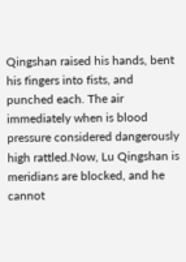Qingshan raised his hands, bent his fingers into fists, and punched each. The air immediately when is blood pressure considered dangerously high rattled.Now, Lu Qingshan is meridians are blocked, and he cannot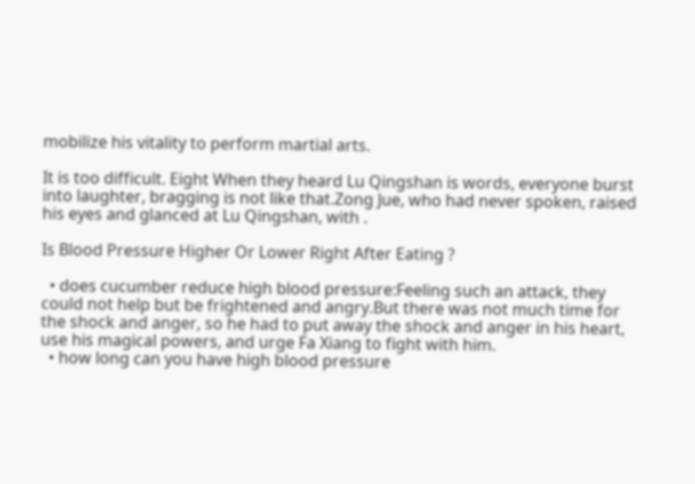mobilize his vitality to perform martial arts.

It is too difficult. Eight When they heard Lu Qingshan is words, everyone burst into laughter, bragging is not like that.Zong Jue, who had never spoken, raised his eyes and glanced at Lu Qingshan, with .

Is Blood Pressure Higher Or Lower Right After Eating ?

  • does cucumber reduce high blood pressure:Feeling such an attack, they could not help but be frightened and angry.But there was not much time for the shock and anger, so he had to put away the shock and anger in his heart, use his magical powers, and urge Fa Xiang to fight with him.
  • how long can you have high blood pressure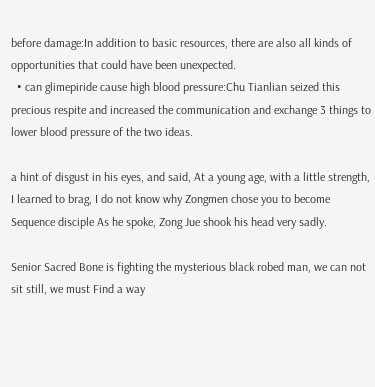before damage:In addition to basic resources, there are also all kinds of opportunities that could have been unexpected.
  • can glimepiride cause high blood pressure:Chu Tianlian seized this precious respite and increased the communication and exchange 3 things to lower blood pressure of the two ideas.

a hint of disgust in his eyes, and said, At a young age, with a little strength, I learned to brag, I do not know why Zongmen chose you to become Sequence disciple As he spoke, Zong Jue shook his head very sadly.

Senior Sacred Bone is fighting the mysterious black robed man, we can not sit still, we must Find a way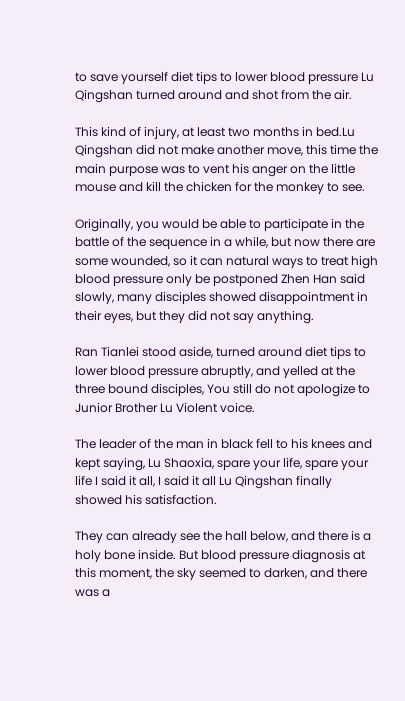to save yourself diet tips to lower blood pressure Lu Qingshan turned around and shot from the air.

This kind of injury, at least two months in bed.Lu Qingshan did not make another move, this time the main purpose was to vent his anger on the little mouse and kill the chicken for the monkey to see.

Originally, you would be able to participate in the battle of the sequence in a while, but now there are some wounded, so it can natural ways to treat high blood pressure only be postponed Zhen Han said slowly, many disciples showed disappointment in their eyes, but they did not say anything.

Ran Tianlei stood aside, turned around diet tips to lower blood pressure abruptly, and yelled at the three bound disciples, You still do not apologize to Junior Brother Lu Violent voice.

The leader of the man in black fell to his knees and kept saying, Lu Shaoxia, spare your life, spare your life I said it all, I said it all Lu Qingshan finally showed his satisfaction.

They can already see the hall below, and there is a holy bone inside. But blood pressure diagnosis at this moment, the sky seemed to darken, and there was a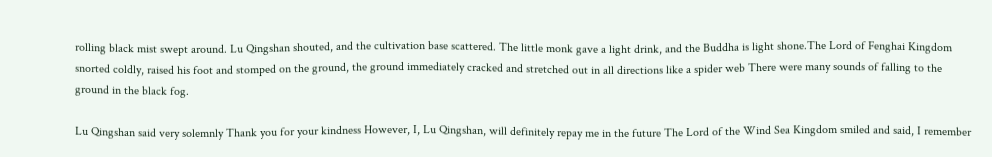rolling black mist swept around. Lu Qingshan shouted, and the cultivation base scattered. The little monk gave a light drink, and the Buddha is light shone.The Lord of Fenghai Kingdom snorted coldly, raised his foot and stomped on the ground, the ground immediately cracked and stretched out in all directions like a spider web There were many sounds of falling to the ground in the black fog.

Lu Qingshan said very solemnly Thank you for your kindness However, I, Lu Qingshan, will definitely repay me in the future The Lord of the Wind Sea Kingdom smiled and said, I remember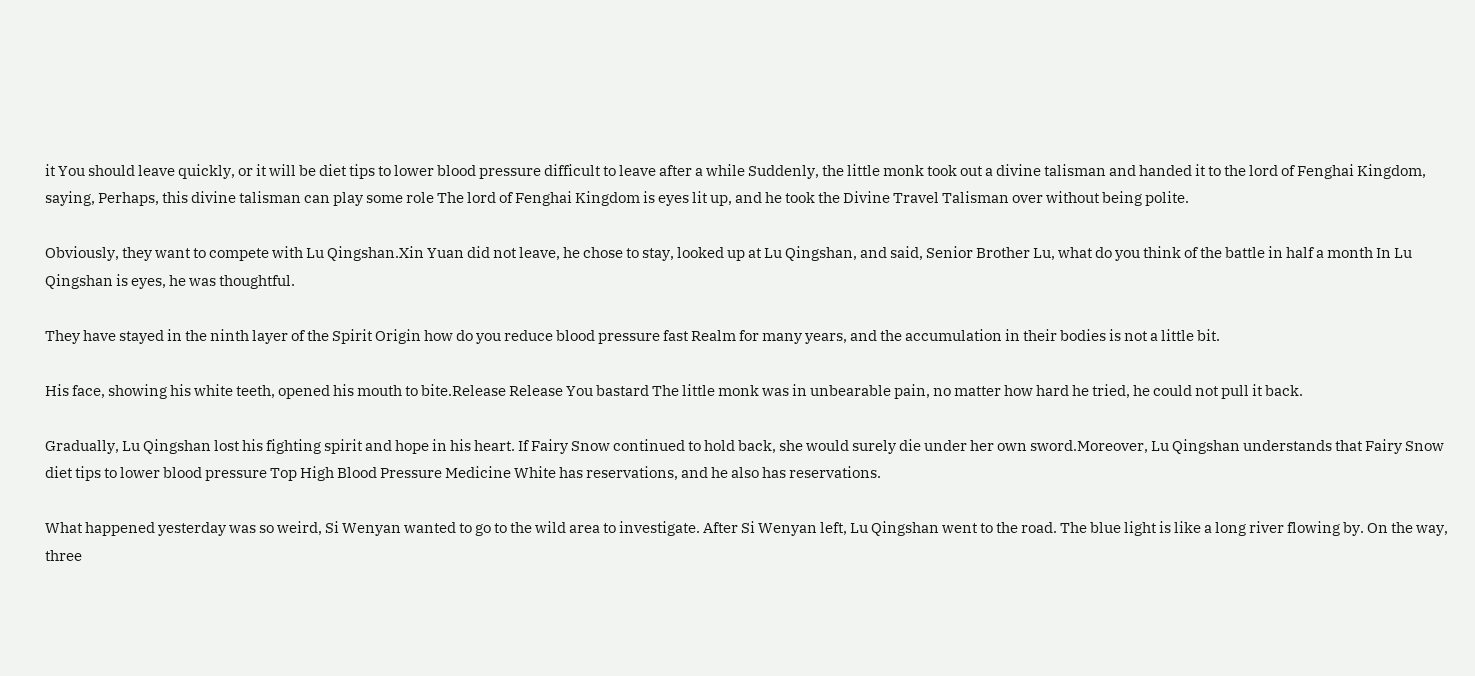it You should leave quickly, or it will be diet tips to lower blood pressure difficult to leave after a while Suddenly, the little monk took out a divine talisman and handed it to the lord of Fenghai Kingdom, saying, Perhaps, this divine talisman can play some role The lord of Fenghai Kingdom is eyes lit up, and he took the Divine Travel Talisman over without being polite.

Obviously, they want to compete with Lu Qingshan.Xin Yuan did not leave, he chose to stay, looked up at Lu Qingshan, and said, Senior Brother Lu, what do you think of the battle in half a month In Lu Qingshan is eyes, he was thoughtful.

They have stayed in the ninth layer of the Spirit Origin how do you reduce blood pressure fast Realm for many years, and the accumulation in their bodies is not a little bit.

His face, showing his white teeth, opened his mouth to bite.Release Release You bastard The little monk was in unbearable pain, no matter how hard he tried, he could not pull it back.

Gradually, Lu Qingshan lost his fighting spirit and hope in his heart. If Fairy Snow continued to hold back, she would surely die under her own sword.Moreover, Lu Qingshan understands that Fairy Snow diet tips to lower blood pressure Top High Blood Pressure Medicine White has reservations, and he also has reservations.

What happened yesterday was so weird, Si Wenyan wanted to go to the wild area to investigate. After Si Wenyan left, Lu Qingshan went to the road. The blue light is like a long river flowing by. On the way, three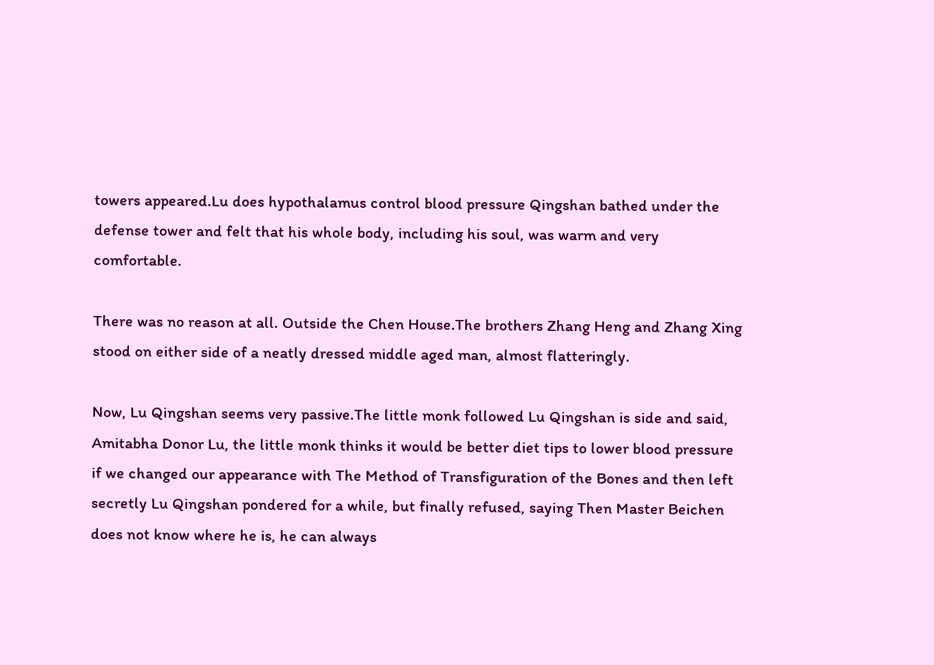towers appeared.Lu does hypothalamus control blood pressure Qingshan bathed under the defense tower and felt that his whole body, including his soul, was warm and very comfortable.

There was no reason at all. Outside the Chen House.The brothers Zhang Heng and Zhang Xing stood on either side of a neatly dressed middle aged man, almost flatteringly.

Now, Lu Qingshan seems very passive.The little monk followed Lu Qingshan is side and said, Amitabha Donor Lu, the little monk thinks it would be better diet tips to lower blood pressure if we changed our appearance with The Method of Transfiguration of the Bones and then left secretly Lu Qingshan pondered for a while, but finally refused, saying Then Master Beichen does not know where he is, he can always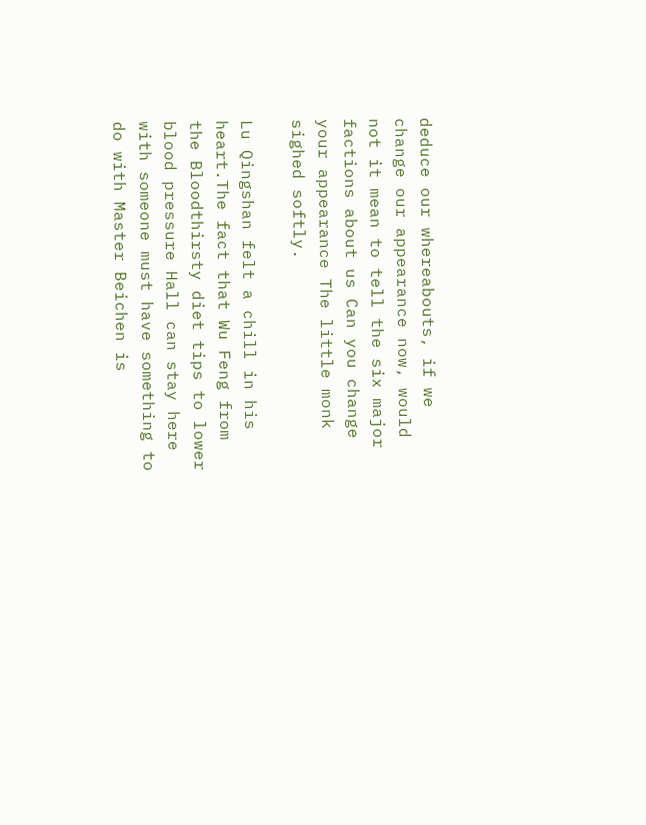deduce our whereabouts, if we change our appearance now, would not it mean to tell the six major factions about us Can you change your appearance The little monk sighed softly.

Lu Qingshan felt a chill in his heart.The fact that Wu Feng from the Bloodthirsty diet tips to lower blood pressure Hall can stay here with someone must have something to do with Master Beichen is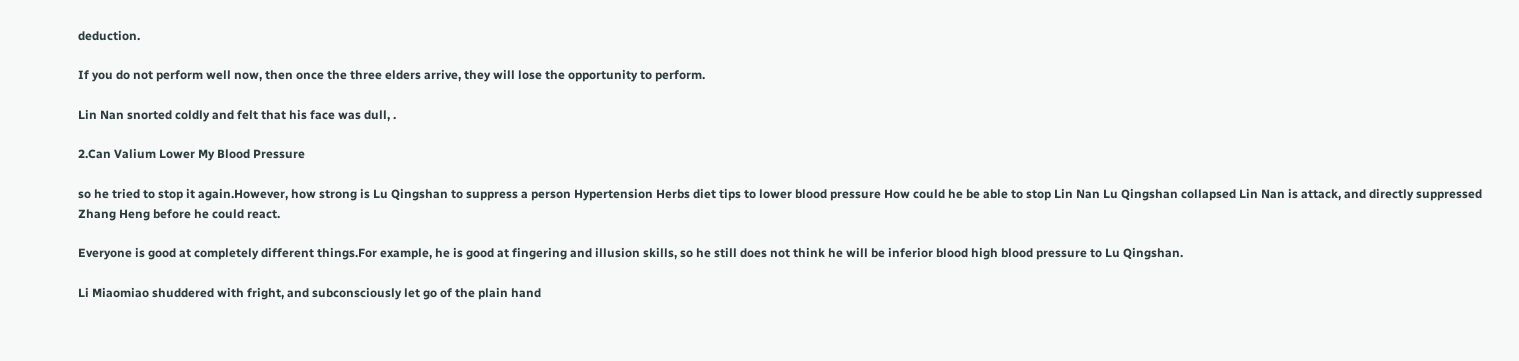deduction.

If you do not perform well now, then once the three elders arrive, they will lose the opportunity to perform.

Lin Nan snorted coldly and felt that his face was dull, .

2.Can Valium Lower My Blood Pressure

so he tried to stop it again.However, how strong is Lu Qingshan to suppress a person Hypertension Herbs diet tips to lower blood pressure How could he be able to stop Lin Nan Lu Qingshan collapsed Lin Nan is attack, and directly suppressed Zhang Heng before he could react.

Everyone is good at completely different things.For example, he is good at fingering and illusion skills, so he still does not think he will be inferior blood high blood pressure to Lu Qingshan.

Li Miaomiao shuddered with fright, and subconsciously let go of the plain hand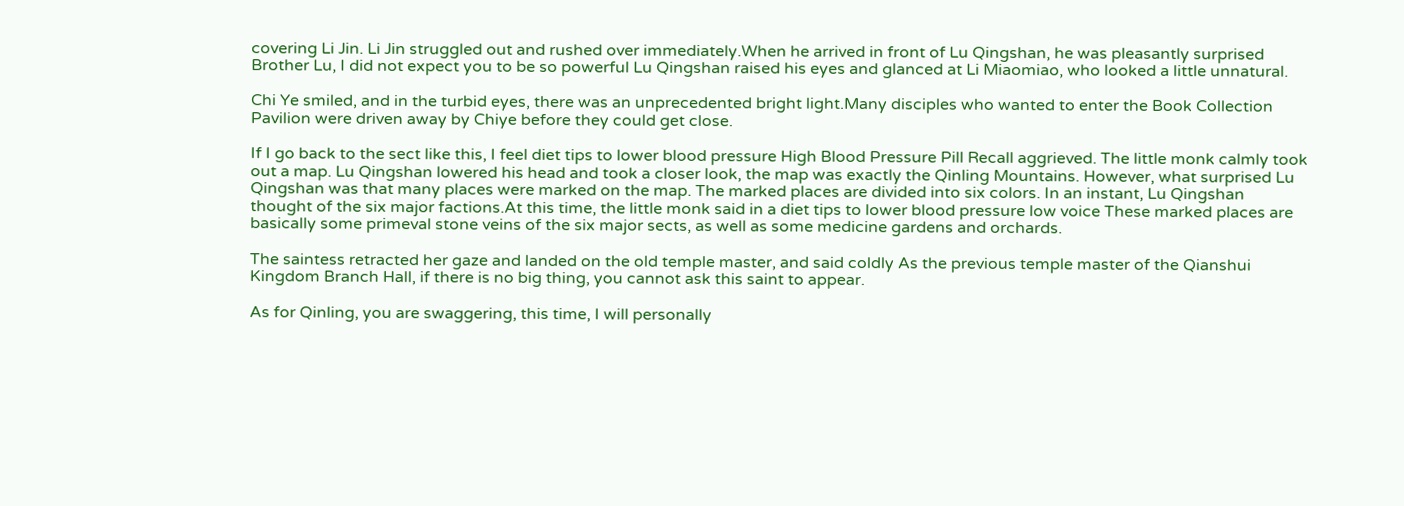covering Li Jin. Li Jin struggled out and rushed over immediately.When he arrived in front of Lu Qingshan, he was pleasantly surprised Brother Lu, I did not expect you to be so powerful Lu Qingshan raised his eyes and glanced at Li Miaomiao, who looked a little unnatural.

Chi Ye smiled, and in the turbid eyes, there was an unprecedented bright light.Many disciples who wanted to enter the Book Collection Pavilion were driven away by Chiye before they could get close.

If I go back to the sect like this, I feel diet tips to lower blood pressure High Blood Pressure Pill Recall aggrieved. The little monk calmly took out a map. Lu Qingshan lowered his head and took a closer look, the map was exactly the Qinling Mountains. However, what surprised Lu Qingshan was that many places were marked on the map. The marked places are divided into six colors. In an instant, Lu Qingshan thought of the six major factions.At this time, the little monk said in a diet tips to lower blood pressure low voice These marked places are basically some primeval stone veins of the six major sects, as well as some medicine gardens and orchards.

The saintess retracted her gaze and landed on the old temple master, and said coldly As the previous temple master of the Qianshui Kingdom Branch Hall, if there is no big thing, you cannot ask this saint to appear.

As for Qinling, you are swaggering, this time, I will personally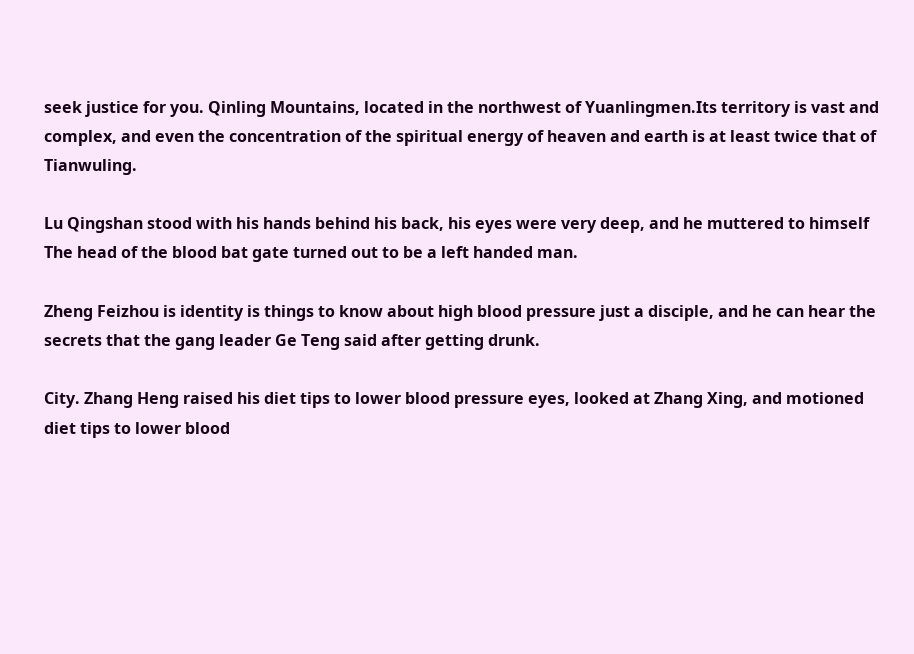seek justice for you. Qinling Mountains, located in the northwest of Yuanlingmen.Its territory is vast and complex, and even the concentration of the spiritual energy of heaven and earth is at least twice that of Tianwuling.

Lu Qingshan stood with his hands behind his back, his eyes were very deep, and he muttered to himself The head of the blood bat gate turned out to be a left handed man.

Zheng Feizhou is identity is things to know about high blood pressure just a disciple, and he can hear the secrets that the gang leader Ge Teng said after getting drunk.

City. Zhang Heng raised his diet tips to lower blood pressure eyes, looked at Zhang Xing, and motioned diet tips to lower blood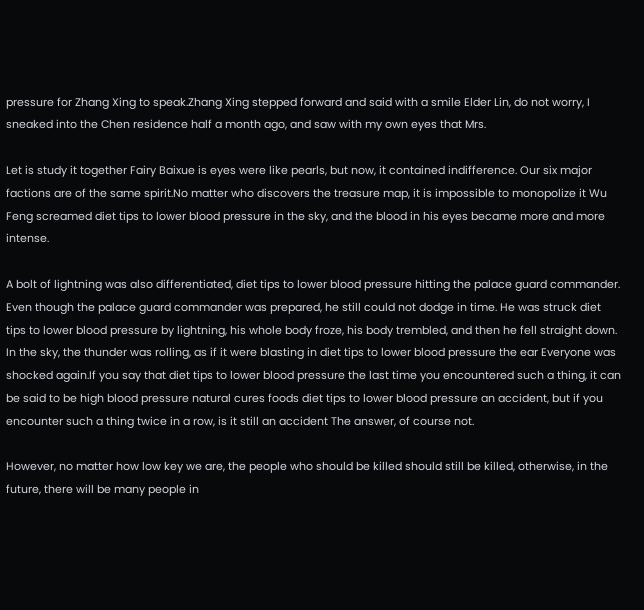pressure for Zhang Xing to speak.Zhang Xing stepped forward and said with a smile Elder Lin, do not worry, I sneaked into the Chen residence half a month ago, and saw with my own eyes that Mrs.

Let is study it together Fairy Baixue is eyes were like pearls, but now, it contained indifference. Our six major factions are of the same spirit.No matter who discovers the treasure map, it is impossible to monopolize it Wu Feng screamed diet tips to lower blood pressure in the sky, and the blood in his eyes became more and more intense.

A bolt of lightning was also differentiated, diet tips to lower blood pressure hitting the palace guard commander. Even though the palace guard commander was prepared, he still could not dodge in time. He was struck diet tips to lower blood pressure by lightning, his whole body froze, his body trembled, and then he fell straight down. In the sky, the thunder was rolling, as if it were blasting in diet tips to lower blood pressure the ear Everyone was shocked again.If you say that diet tips to lower blood pressure the last time you encountered such a thing, it can be said to be high blood pressure natural cures foods diet tips to lower blood pressure an accident, but if you encounter such a thing twice in a row, is it still an accident The answer, of course not.

However, no matter how low key we are, the people who should be killed should still be killed, otherwise, in the future, there will be many people in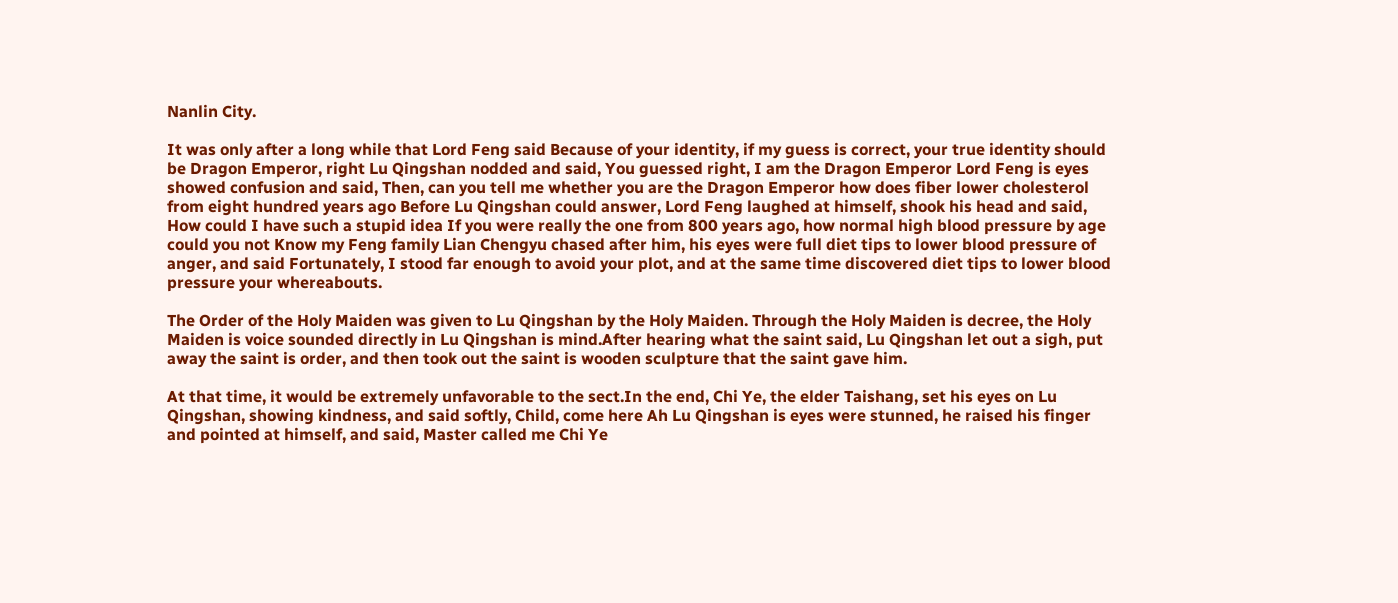Nanlin City.

It was only after a long while that Lord Feng said Because of your identity, if my guess is correct, your true identity should be Dragon Emperor, right Lu Qingshan nodded and said, You guessed right, I am the Dragon Emperor Lord Feng is eyes showed confusion and said, Then, can you tell me whether you are the Dragon Emperor how does fiber lower cholesterol from eight hundred years ago Before Lu Qingshan could answer, Lord Feng laughed at himself, shook his head and said, How could I have such a stupid idea If you were really the one from 800 years ago, how normal high blood pressure by age could you not Know my Feng family Lian Chengyu chased after him, his eyes were full diet tips to lower blood pressure of anger, and said Fortunately, I stood far enough to avoid your plot, and at the same time discovered diet tips to lower blood pressure your whereabouts.

The Order of the Holy Maiden was given to Lu Qingshan by the Holy Maiden. Through the Holy Maiden is decree, the Holy Maiden is voice sounded directly in Lu Qingshan is mind.After hearing what the saint said, Lu Qingshan let out a sigh, put away the saint is order, and then took out the saint is wooden sculpture that the saint gave him.

At that time, it would be extremely unfavorable to the sect.In the end, Chi Ye, the elder Taishang, set his eyes on Lu Qingshan, showing kindness, and said softly, Child, come here Ah Lu Qingshan is eyes were stunned, he raised his finger and pointed at himself, and said, Master called me Chi Ye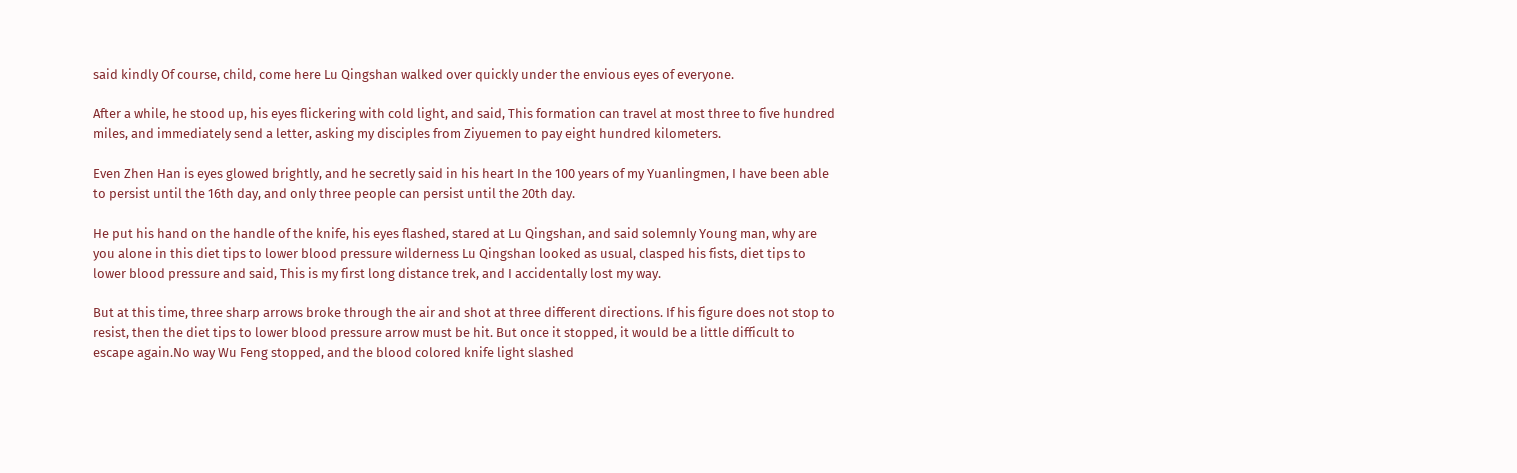said kindly Of course, child, come here Lu Qingshan walked over quickly under the envious eyes of everyone.

After a while, he stood up, his eyes flickering with cold light, and said, This formation can travel at most three to five hundred miles, and immediately send a letter, asking my disciples from Ziyuemen to pay eight hundred kilometers.

Even Zhen Han is eyes glowed brightly, and he secretly said in his heart In the 100 years of my Yuanlingmen, I have been able to persist until the 16th day, and only three people can persist until the 20th day.

He put his hand on the handle of the knife, his eyes flashed, stared at Lu Qingshan, and said solemnly Young man, why are you alone in this diet tips to lower blood pressure wilderness Lu Qingshan looked as usual, clasped his fists, diet tips to lower blood pressure and said, This is my first long distance trek, and I accidentally lost my way.

But at this time, three sharp arrows broke through the air and shot at three different directions. If his figure does not stop to resist, then the diet tips to lower blood pressure arrow must be hit. But once it stopped, it would be a little difficult to escape again.No way Wu Feng stopped, and the blood colored knife light slashed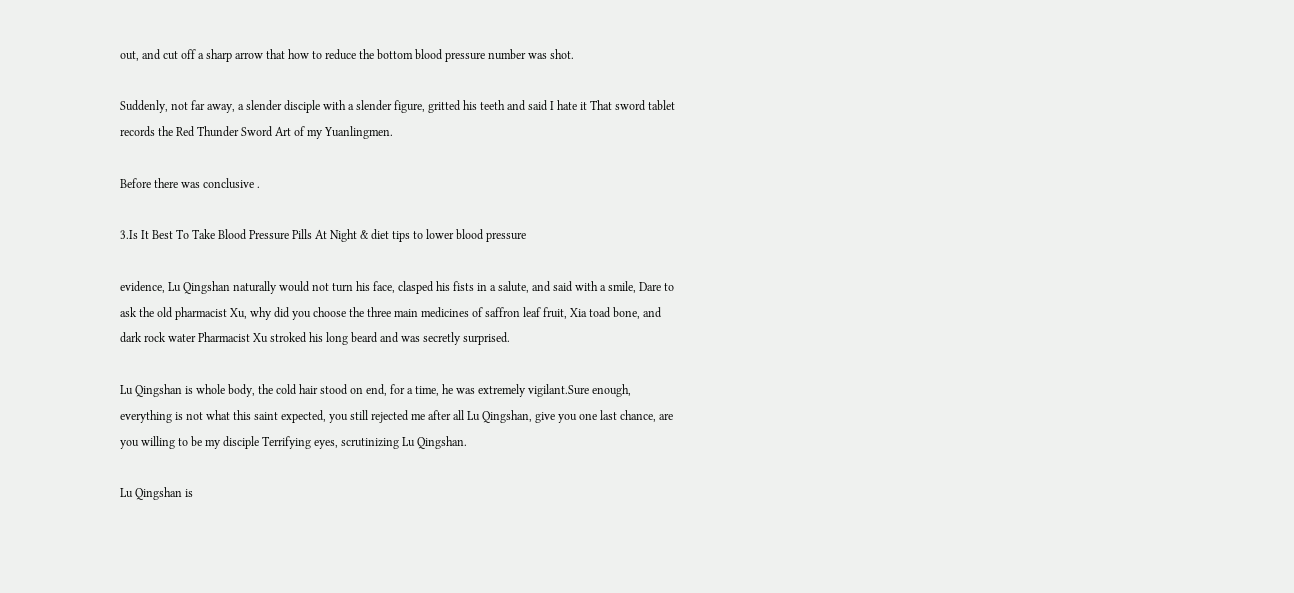out, and cut off a sharp arrow that how to reduce the bottom blood pressure number was shot.

Suddenly, not far away, a slender disciple with a slender figure, gritted his teeth and said I hate it That sword tablet records the Red Thunder Sword Art of my Yuanlingmen.

Before there was conclusive .

3.Is It Best To Take Blood Pressure Pills At Night & diet tips to lower blood pressure

evidence, Lu Qingshan naturally would not turn his face, clasped his fists in a salute, and said with a smile, Dare to ask the old pharmacist Xu, why did you choose the three main medicines of saffron leaf fruit, Xia toad bone, and dark rock water Pharmacist Xu stroked his long beard and was secretly surprised.

Lu Qingshan is whole body, the cold hair stood on end, for a time, he was extremely vigilant.Sure enough, everything is not what this saint expected, you still rejected me after all Lu Qingshan, give you one last chance, are you willing to be my disciple Terrifying eyes, scrutinizing Lu Qingshan.

Lu Qingshan is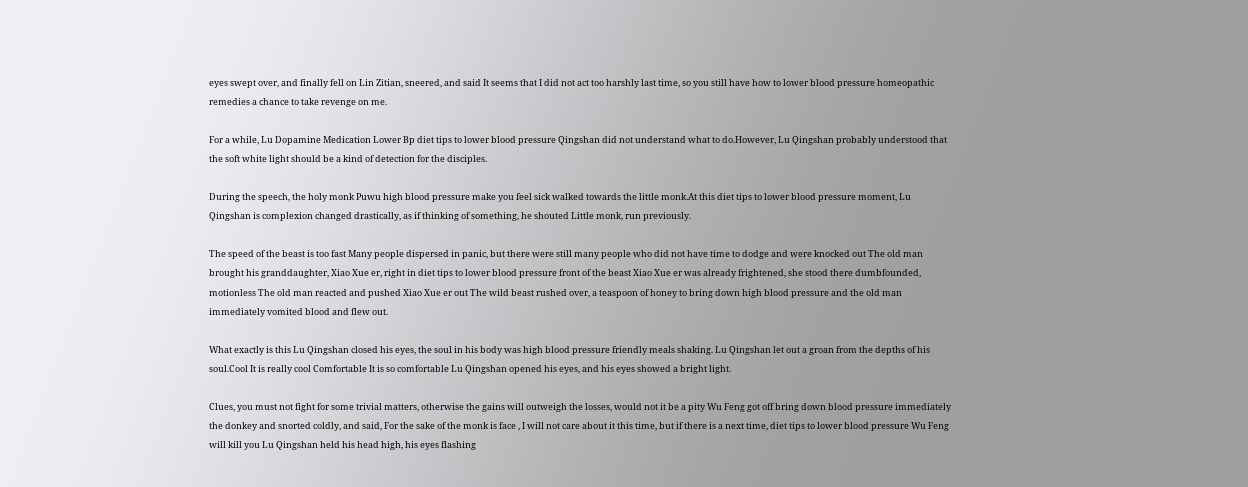eyes swept over, and finally fell on Lin Zitian, sneered, and said It seems that I did not act too harshly last time, so you still have how to lower blood pressure homeopathic remedies a chance to take revenge on me.

For a while, Lu Dopamine Medication Lower Bp diet tips to lower blood pressure Qingshan did not understand what to do.However, Lu Qingshan probably understood that the soft white light should be a kind of detection for the disciples.

During the speech, the holy monk Puwu high blood pressure make you feel sick walked towards the little monk.At this diet tips to lower blood pressure moment, Lu Qingshan is complexion changed drastically, as if thinking of something, he shouted Little monk, run previously.

The speed of the beast is too fast Many people dispersed in panic, but there were still many people who did not have time to dodge and were knocked out The old man brought his granddaughter, Xiao Xue er, right in diet tips to lower blood pressure front of the beast Xiao Xue er was already frightened, she stood there dumbfounded, motionless The old man reacted and pushed Xiao Xue er out The wild beast rushed over, a teaspoon of honey to bring down high blood pressure and the old man immediately vomited blood and flew out.

What exactly is this Lu Qingshan closed his eyes, the soul in his body was high blood pressure friendly meals shaking. Lu Qingshan let out a groan from the depths of his soul.Cool It is really cool Comfortable It is so comfortable Lu Qingshan opened his eyes, and his eyes showed a bright light.

Clues, you must not fight for some trivial matters, otherwise the gains will outweigh the losses, would not it be a pity Wu Feng got off bring down blood pressure immediately the donkey and snorted coldly, and said, For the sake of the monk is face , I will not care about it this time, but if there is a next time, diet tips to lower blood pressure Wu Feng will kill you Lu Qingshan held his head high, his eyes flashing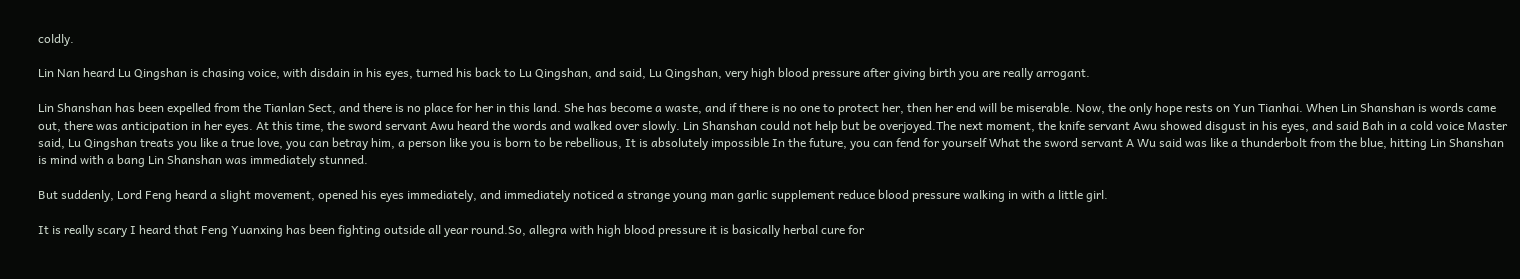coldly.

Lin Nan heard Lu Qingshan is chasing voice, with disdain in his eyes, turned his back to Lu Qingshan, and said, Lu Qingshan, very high blood pressure after giving birth you are really arrogant.

Lin Shanshan has been expelled from the Tianlan Sect, and there is no place for her in this land. She has become a waste, and if there is no one to protect her, then her end will be miserable. Now, the only hope rests on Yun Tianhai. When Lin Shanshan is words came out, there was anticipation in her eyes. At this time, the sword servant Awu heard the words and walked over slowly. Lin Shanshan could not help but be overjoyed.The next moment, the knife servant Awu showed disgust in his eyes, and said Bah in a cold voice Master said, Lu Qingshan treats you like a true love, you can betray him, a person like you is born to be rebellious, It is absolutely impossible In the future, you can fend for yourself What the sword servant A Wu said was like a thunderbolt from the blue, hitting Lin Shanshan is mind with a bang Lin Shanshan was immediately stunned.

But suddenly, Lord Feng heard a slight movement, opened his eyes immediately, and immediately noticed a strange young man garlic supplement reduce blood pressure walking in with a little girl.

It is really scary I heard that Feng Yuanxing has been fighting outside all year round.So, allegra with high blood pressure it is basically herbal cure for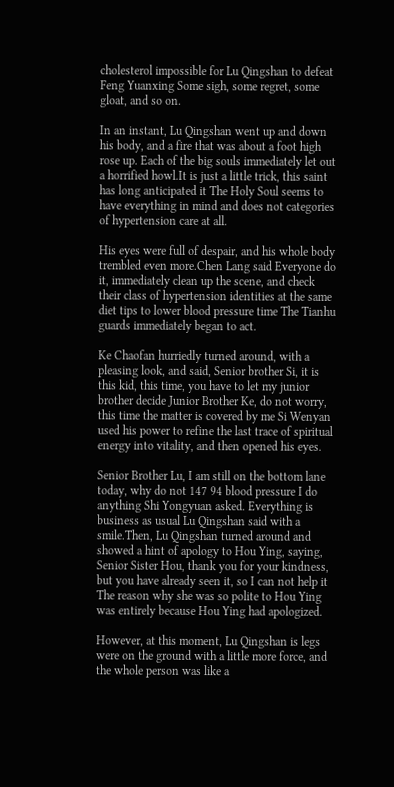cholesterol impossible for Lu Qingshan to defeat Feng Yuanxing Some sigh, some regret, some gloat, and so on.

In an instant, Lu Qingshan went up and down his body, and a fire that was about a foot high rose up. Each of the big souls immediately let out a horrified howl.It is just a little trick, this saint has long anticipated it The Holy Soul seems to have everything in mind and does not categories of hypertension care at all.

His eyes were full of despair, and his whole body trembled even more.Chen Lang said Everyone do it, immediately clean up the scene, and check their class of hypertension identities at the same diet tips to lower blood pressure time The Tianhu guards immediately began to act.

Ke Chaofan hurriedly turned around, with a pleasing look, and said, Senior brother Si, it is this kid, this time, you have to let my junior brother decide Junior Brother Ke, do not worry, this time the matter is covered by me Si Wenyan used his power to refine the last trace of spiritual energy into vitality, and then opened his eyes.

Senior Brother Lu, I am still on the bottom lane today, why do not 147 94 blood pressure I do anything Shi Yongyuan asked. Everything is business as usual Lu Qingshan said with a smile.Then, Lu Qingshan turned around and showed a hint of apology to Hou Ying, saying, Senior Sister Hou, thank you for your kindness, but you have already seen it, so I can not help it The reason why she was so polite to Hou Ying was entirely because Hou Ying had apologized.

However, at this moment, Lu Qingshan is legs were on the ground with a little more force, and the whole person was like a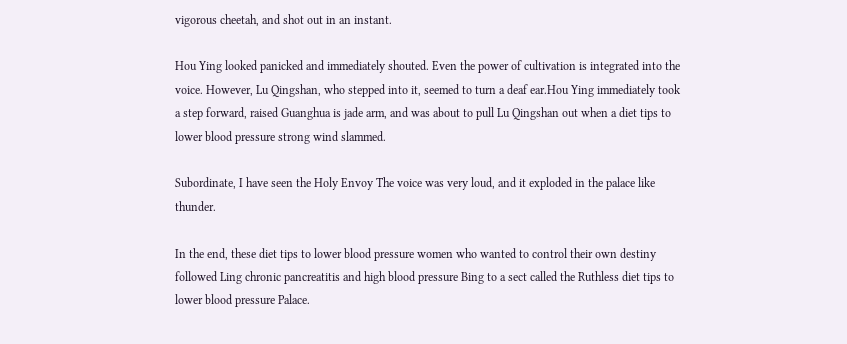vigorous cheetah, and shot out in an instant.

Hou Ying looked panicked and immediately shouted. Even the power of cultivation is integrated into the voice. However, Lu Qingshan, who stepped into it, seemed to turn a deaf ear.Hou Ying immediately took a step forward, raised Guanghua is jade arm, and was about to pull Lu Qingshan out when a diet tips to lower blood pressure strong wind slammed.

Subordinate, I have seen the Holy Envoy The voice was very loud, and it exploded in the palace like thunder.

In the end, these diet tips to lower blood pressure women who wanted to control their own destiny followed Ling chronic pancreatitis and high blood pressure Bing to a sect called the Ruthless diet tips to lower blood pressure Palace.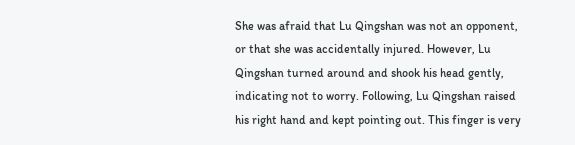She was afraid that Lu Qingshan was not an opponent, or that she was accidentally injured. However, Lu Qingshan turned around and shook his head gently, indicating not to worry. Following, Lu Qingshan raised his right hand and kept pointing out. This finger is very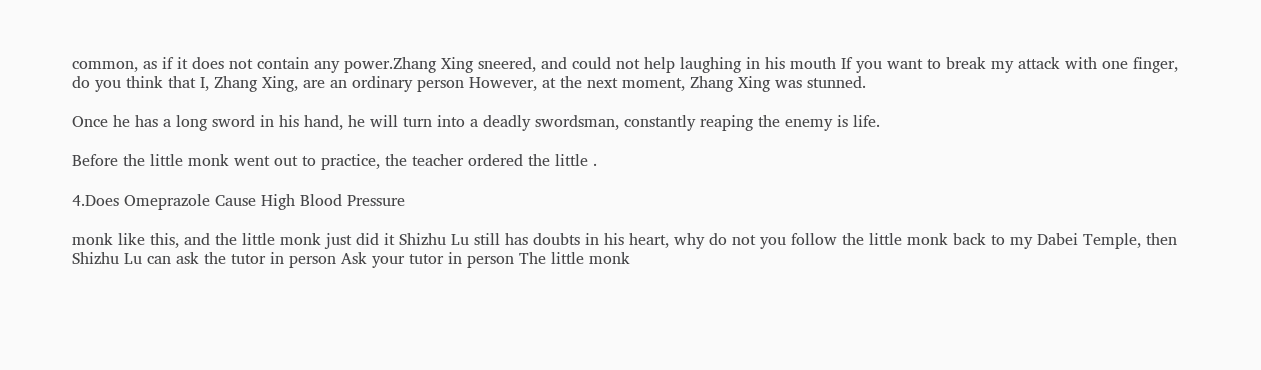common, as if it does not contain any power.Zhang Xing sneered, and could not help laughing in his mouth If you want to break my attack with one finger, do you think that I, Zhang Xing, are an ordinary person However, at the next moment, Zhang Xing was stunned.

Once he has a long sword in his hand, he will turn into a deadly swordsman, constantly reaping the enemy is life.

Before the little monk went out to practice, the teacher ordered the little .

4.Does Omeprazole Cause High Blood Pressure

monk like this, and the little monk just did it Shizhu Lu still has doubts in his heart, why do not you follow the little monk back to my Dabei Temple, then Shizhu Lu can ask the tutor in person Ask your tutor in person The little monk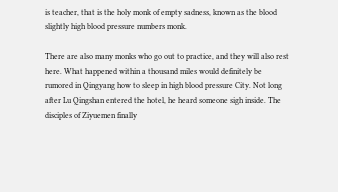is teacher, that is the holy monk of empty sadness, known as the blood slightly high blood pressure numbers monk.

There are also many monks who go out to practice, and they will also rest here. What happened within a thousand miles would definitely be rumored in Qingyang how to sleep in high blood pressure City. Not long after Lu Qingshan entered the hotel, he heard someone sigh inside. The disciples of Ziyuemen finally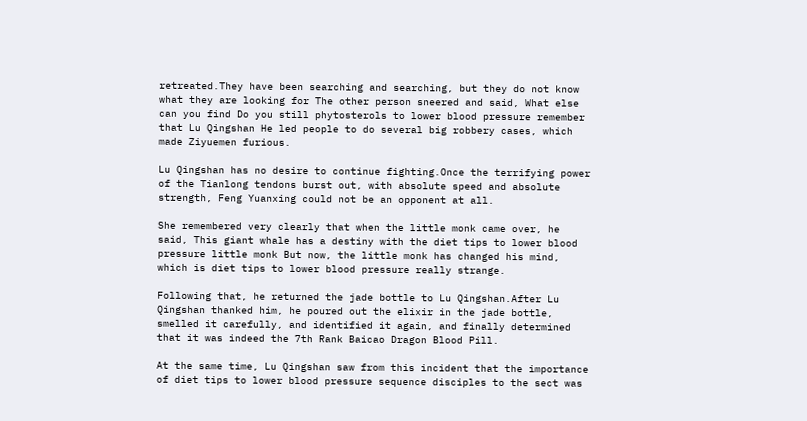retreated.They have been searching and searching, but they do not know what they are looking for The other person sneered and said, What else can you find Do you still phytosterols to lower blood pressure remember that Lu Qingshan He led people to do several big robbery cases, which made Ziyuemen furious.

Lu Qingshan has no desire to continue fighting.Once the terrifying power of the Tianlong tendons burst out, with absolute speed and absolute strength, Feng Yuanxing could not be an opponent at all.

She remembered very clearly that when the little monk came over, he said, This giant whale has a destiny with the diet tips to lower blood pressure little monk But now, the little monk has changed his mind, which is diet tips to lower blood pressure really strange.

Following that, he returned the jade bottle to Lu Qingshan.After Lu Qingshan thanked him, he poured out the elixir in the jade bottle, smelled it carefully, and identified it again, and finally determined that it was indeed the 7th Rank Baicao Dragon Blood Pill.

At the same time, Lu Qingshan saw from this incident that the importance of diet tips to lower blood pressure sequence disciples to the sect was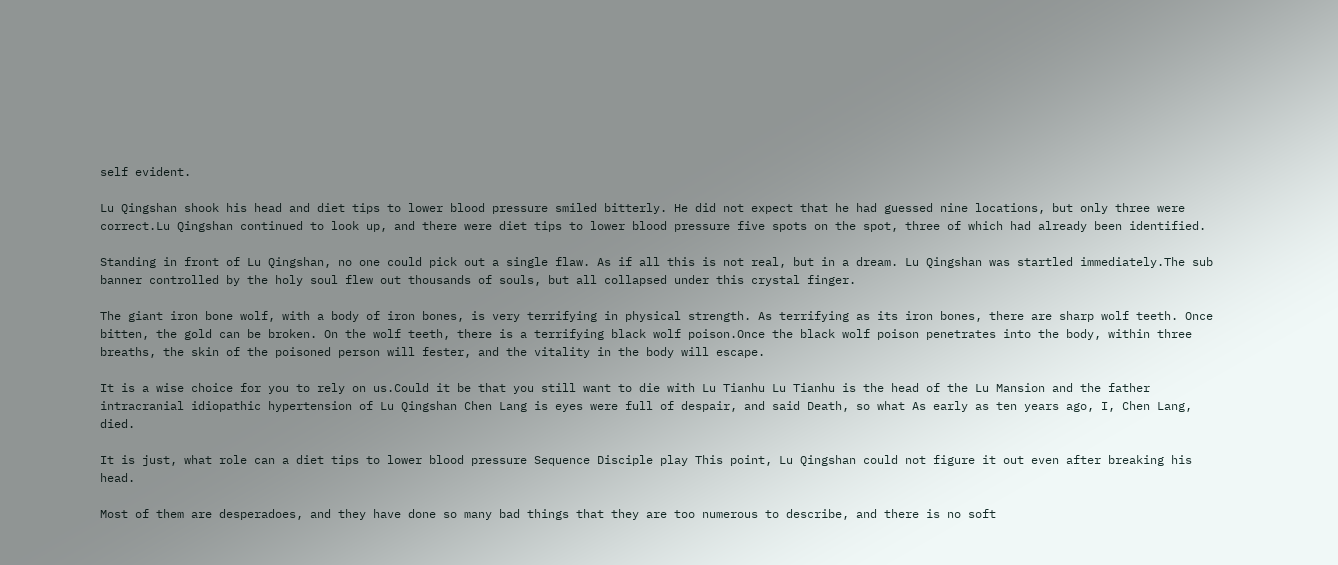self evident.

Lu Qingshan shook his head and diet tips to lower blood pressure smiled bitterly. He did not expect that he had guessed nine locations, but only three were correct.Lu Qingshan continued to look up, and there were diet tips to lower blood pressure five spots on the spot, three of which had already been identified.

Standing in front of Lu Qingshan, no one could pick out a single flaw. As if all this is not real, but in a dream. Lu Qingshan was startled immediately.The sub banner controlled by the holy soul flew out thousands of souls, but all collapsed under this crystal finger.

The giant iron bone wolf, with a body of iron bones, is very terrifying in physical strength. As terrifying as its iron bones, there are sharp wolf teeth. Once bitten, the gold can be broken. On the wolf teeth, there is a terrifying black wolf poison.Once the black wolf poison penetrates into the body, within three breaths, the skin of the poisoned person will fester, and the vitality in the body will escape.

It is a wise choice for you to rely on us.Could it be that you still want to die with Lu Tianhu Lu Tianhu is the head of the Lu Mansion and the father intracranial idiopathic hypertension of Lu Qingshan Chen Lang is eyes were full of despair, and said Death, so what As early as ten years ago, I, Chen Lang, died.

It is just, what role can a diet tips to lower blood pressure Sequence Disciple play This point, Lu Qingshan could not figure it out even after breaking his head.

Most of them are desperadoes, and they have done so many bad things that they are too numerous to describe, and there is no soft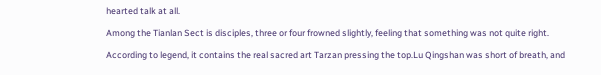hearted talk at all.

Among the Tianlan Sect is disciples, three or four frowned slightly, feeling that something was not quite right.

According to legend, it contains the real sacred art Tarzan pressing the top.Lu Qingshan was short of breath, and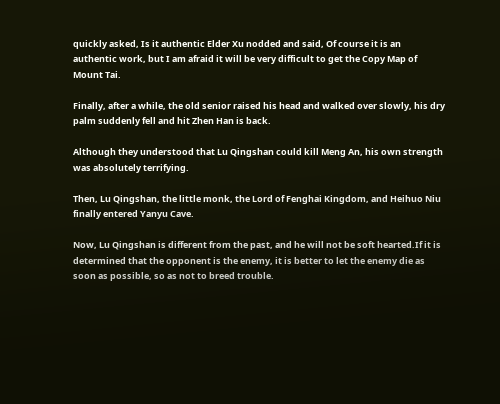quickly asked, Is it authentic Elder Xu nodded and said, Of course it is an authentic work, but I am afraid it will be very difficult to get the Copy Map of Mount Tai.

Finally, after a while, the old senior raised his head and walked over slowly, his dry palm suddenly fell and hit Zhen Han is back.

Although they understood that Lu Qingshan could kill Meng An, his own strength was absolutely terrifying.

Then, Lu Qingshan, the little monk, the Lord of Fenghai Kingdom, and Heihuo Niu finally entered Yanyu Cave.

Now, Lu Qingshan is different from the past, and he will not be soft hearted.If it is determined that the opponent is the enemy, it is better to let the enemy die as soon as possible, so as not to breed trouble.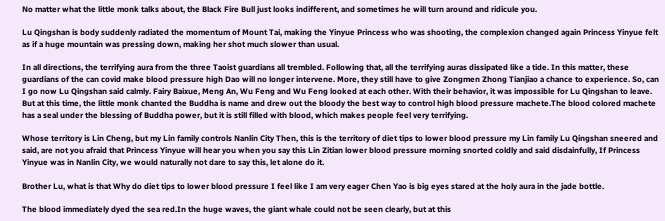No matter what the little monk talks about, the Black Fire Bull just looks indifferent, and sometimes he will turn around and ridicule you.

Lu Qingshan is body suddenly radiated the momentum of Mount Tai, making the Yinyue Princess who was shooting, the complexion changed again Princess Yinyue felt as if a huge mountain was pressing down, making her shot much slower than usual.

In all directions, the terrifying aura from the three Taoist guardians all trembled. Following that, all the terrifying auras dissipated like a tide. In this matter, these guardians of the can covid make blood pressure high Dao will no longer intervene. More, they still have to give Zongmen Zhong Tianjiao a chance to experience. So, can I go now Lu Qingshan said calmly. Fairy Baixue, Meng An, Wu Feng and Wu Feng looked at each other. With their behavior, it was impossible for Lu Qingshan to leave. But at this time, the little monk chanted the Buddha is name and drew out the bloody the best way to control high blood pressure machete.The blood colored machete has a seal under the blessing of Buddha power, but it is still filled with blood, which makes people feel very terrifying.

Whose territory is Lin Cheng, but my Lin family controls Nanlin City Then, this is the territory of diet tips to lower blood pressure my Lin family Lu Qingshan sneered and said, are not you afraid that Princess Yinyue will hear you when you say this Lin Zitian lower blood pressure morning snorted coldly and said disdainfully, If Princess Yinyue was in Nanlin City, we would naturally not dare to say this, let alone do it.

Brother Lu, what is that Why do diet tips to lower blood pressure I feel like I am very eager Chen Yao is big eyes stared at the holy aura in the jade bottle.

The blood immediately dyed the sea red.In the huge waves, the giant whale could not be seen clearly, but at this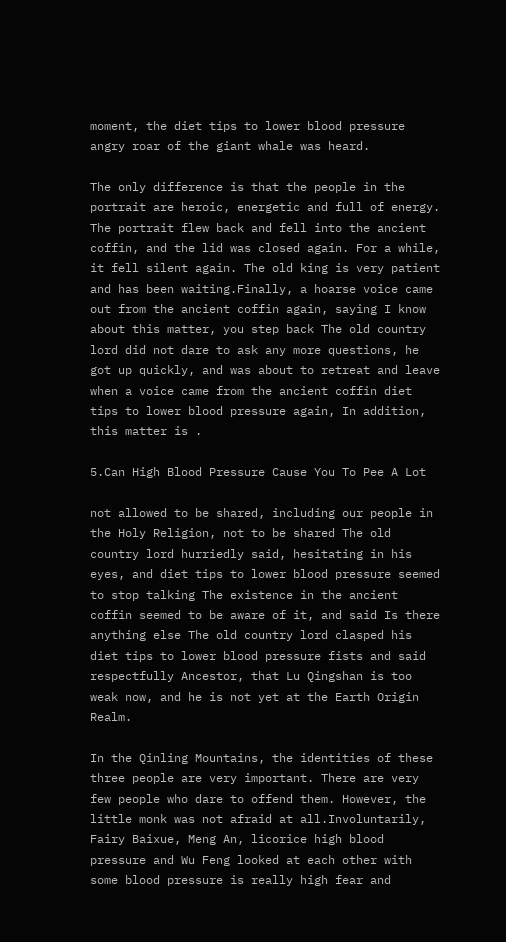moment, the diet tips to lower blood pressure angry roar of the giant whale was heard.

The only difference is that the people in the portrait are heroic, energetic and full of energy. The portrait flew back and fell into the ancient coffin, and the lid was closed again. For a while, it fell silent again. The old king is very patient and has been waiting.Finally, a hoarse voice came out from the ancient coffin again, saying I know about this matter, you step back The old country lord did not dare to ask any more questions, he got up quickly, and was about to retreat and leave when a voice came from the ancient coffin diet tips to lower blood pressure again, In addition, this matter is .

5.Can High Blood Pressure Cause You To Pee A Lot

not allowed to be shared, including our people in the Holy Religion, not to be shared The old country lord hurriedly said, hesitating in his eyes, and diet tips to lower blood pressure seemed to stop talking The existence in the ancient coffin seemed to be aware of it, and said Is there anything else The old country lord clasped his diet tips to lower blood pressure fists and said respectfully Ancestor, that Lu Qingshan is too weak now, and he is not yet at the Earth Origin Realm.

In the Qinling Mountains, the identities of these three people are very important. There are very few people who dare to offend them. However, the little monk was not afraid at all.Involuntarily, Fairy Baixue, Meng An, licorice high blood pressure and Wu Feng looked at each other with some blood pressure is really high fear and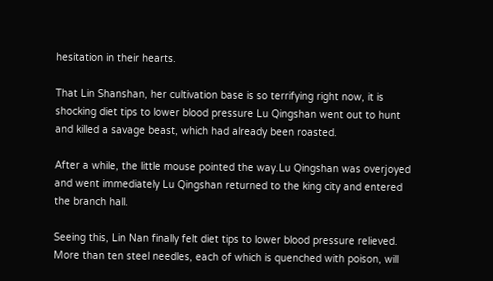hesitation in their hearts.

That Lin Shanshan, her cultivation base is so terrifying right now, it is shocking diet tips to lower blood pressure Lu Qingshan went out to hunt and killed a savage beast, which had already been roasted.

After a while, the little mouse pointed the way.Lu Qingshan was overjoyed and went immediately Lu Qingshan returned to the king city and entered the branch hall.

Seeing this, Lin Nan finally felt diet tips to lower blood pressure relieved. More than ten steel needles, each of which is quenched with poison, will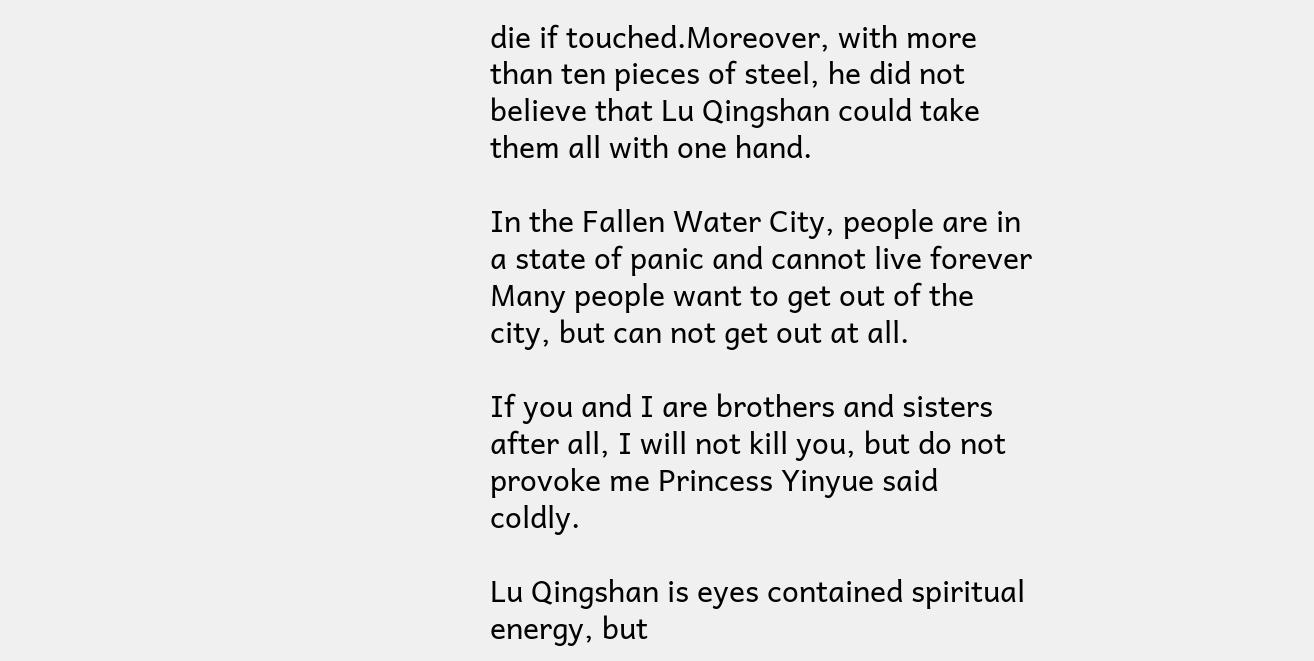die if touched.Moreover, with more than ten pieces of steel, he did not believe that Lu Qingshan could take them all with one hand.

In the Fallen Water City, people are in a state of panic and cannot live forever Many people want to get out of the city, but can not get out at all.

If you and I are brothers and sisters after all, I will not kill you, but do not provoke me Princess Yinyue said coldly.

Lu Qingshan is eyes contained spiritual energy, but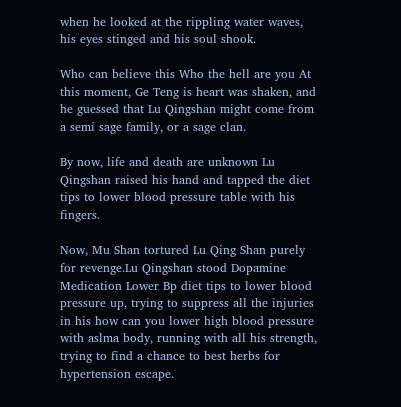when he looked at the rippling water waves, his eyes stinged and his soul shook.

Who can believe this Who the hell are you At this moment, Ge Teng is heart was shaken, and he guessed that Lu Qingshan might come from a semi sage family, or a sage clan.

By now, life and death are unknown Lu Qingshan raised his hand and tapped the diet tips to lower blood pressure table with his fingers.

Now, Mu Shan tortured Lu Qing Shan purely for revenge.Lu Qingshan stood Dopamine Medication Lower Bp diet tips to lower blood pressure up, trying to suppress all the injuries in his how can you lower high blood pressure with aslma body, running with all his strength, trying to find a chance to best herbs for hypertension escape.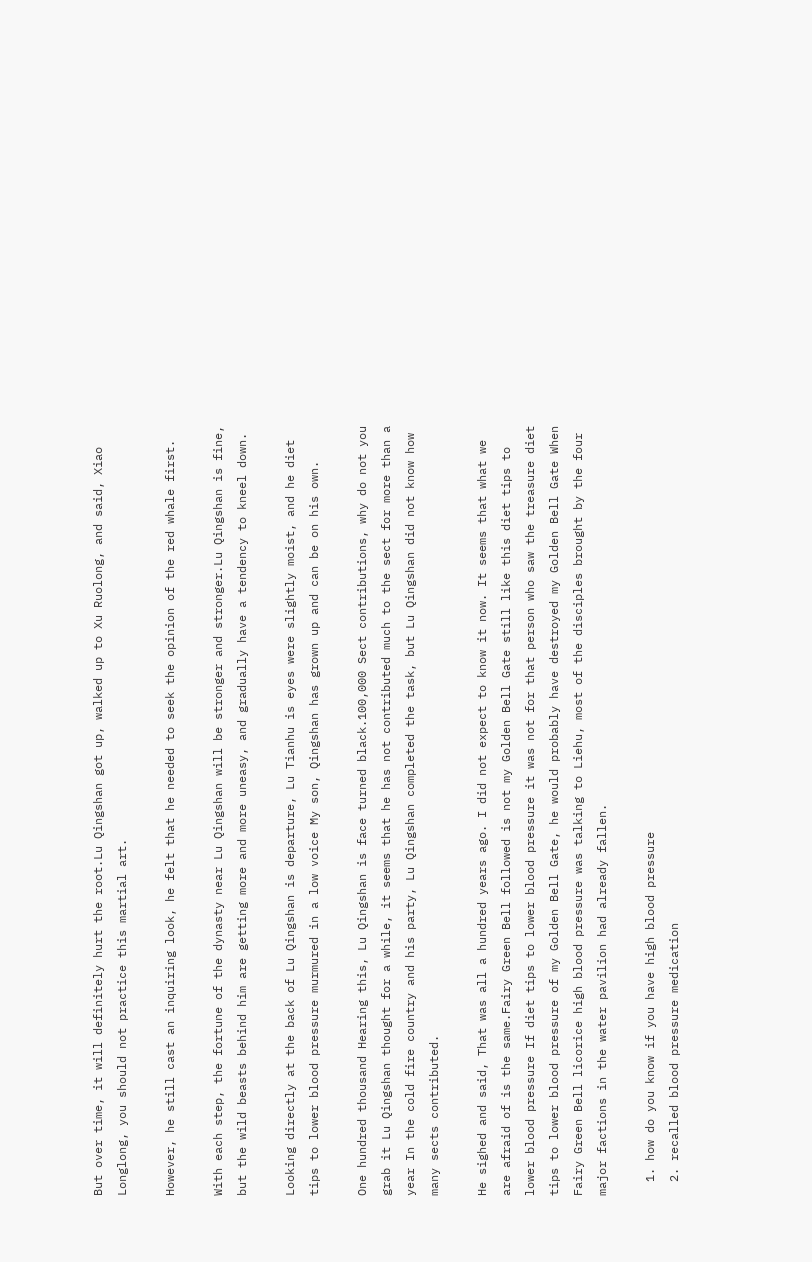But over time, it will definitely hurt the root.Lu Qingshan got up, walked up to Xu Ruolong, and said, Xiao Longlong, you should not practice this martial art.

However, he still cast an inquiring look, he felt that he needed to seek the opinion of the red whale first.

With each step, the fortune of the dynasty near Lu Qingshan will be stronger and stronger.Lu Qingshan is fine, but the wild beasts behind him are getting more and more uneasy, and gradually have a tendency to kneel down.

Looking directly at the back of Lu Qingshan is departure, Lu Tianhu is eyes were slightly moist, and he diet tips to lower blood pressure murmured in a low voice My son, Qingshan has grown up and can be on his own.

One hundred thousand Hearing this, Lu Qingshan is face turned black.100,000 Sect contributions, why do not you grab it Lu Qingshan thought for a while, it seems that he has not contributed much to the sect for more than a year In the cold fire country and his party, Lu Qingshan completed the task, but Lu Qingshan did not know how many sects contributed.

He sighed and said, That was all a hundred years ago. I did not expect to know it now. It seems that what we are afraid of is the same.Fairy Green Bell followed is not my Golden Bell Gate still like this diet tips to lower blood pressure If diet tips to lower blood pressure it was not for that person who saw the treasure diet tips to lower blood pressure of my Golden Bell Gate, he would probably have destroyed my Golden Bell Gate When Fairy Green Bell licorice high blood pressure was talking to Liehu, most of the disciples brought by the four major factions in the water pavilion had already fallen.

  1. how do you know if you have high blood pressure
  2. recalled blood pressure medication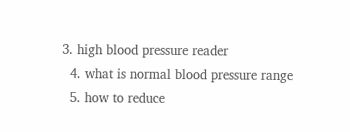3. high blood pressure reader
  4. what is normal blood pressure range
  5. how to reduce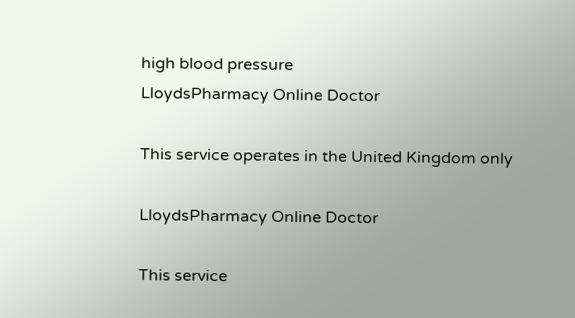high blood pressure
LloydsPharmacy Online Doctor

This service operates in the United Kingdom only

LloydsPharmacy Online Doctor

This service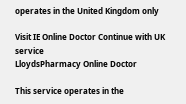operates in the United Kingdom only

Visit IE Online Doctor Continue with UK service
LloydsPharmacy Online Doctor

This service operates in the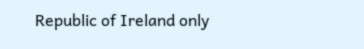Republic of Ireland only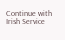Continue with Irish Service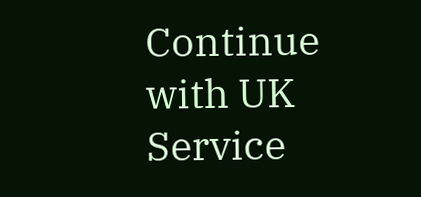Continue with UK Service